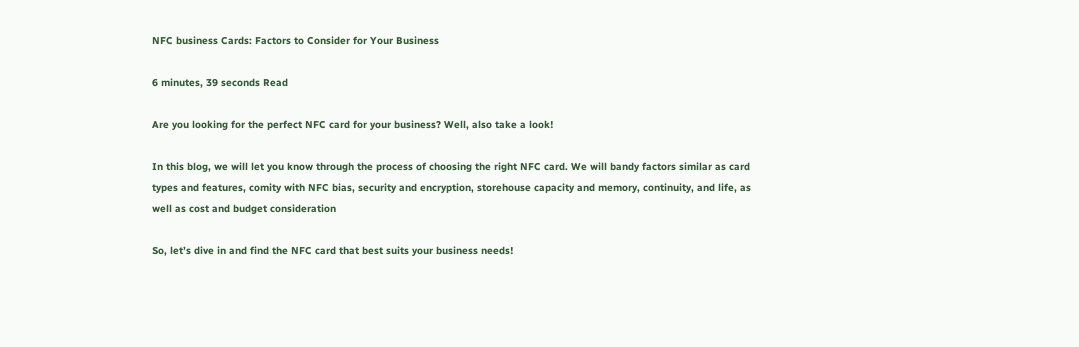NFC business Cards: Factors to Consider for Your Business

6 minutes, 39 seconds Read

Are you looking for the perfect NFC card for your business? Well, also take a look!

In this blog, we will let you know through the process of choosing the right NFC card. We will bandy factors similar as card types and features, comity with NFC bias, security and encryption, storehouse capacity and memory, continuity, and life, as well as cost and budget consideration

So, let’s dive in and find the NFC card that best suits your business needs!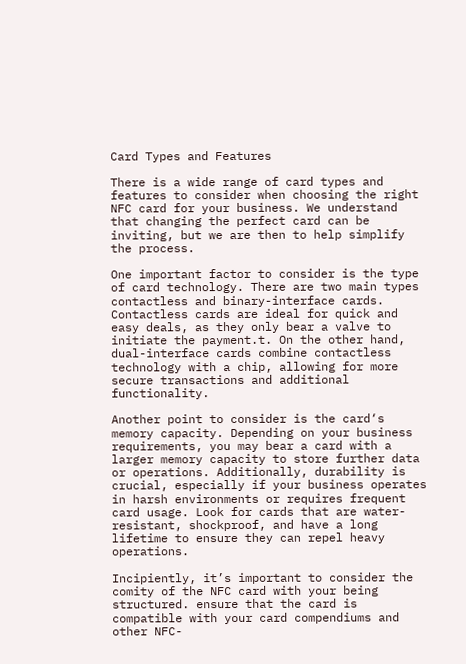Card Types and Features

There is a wide range of card types and features to consider when choosing the right NFC card for your business. We understand that changing the perfect card can be inviting, but we are then to help simplify the process.

One important factor to consider is the type of card technology. There are two main types contactless and binary-interface cards. Contactless cards are ideal for quick and easy deals, as they only bear a valve to initiate the payment.t. On the other hand, dual-interface cards combine contactless technology with a chip, allowing for more secure transactions and additional functionality.

Another point to consider is the card‘s memory capacity. Depending on your business requirements, you may bear a card with a larger memory capacity to store further data or operations. Additionally, durability is crucial, especially if your business operates in harsh environments or requires frequent card usage. Look for cards that are water-resistant, shockproof, and have a long lifetime to ensure they can repel heavy operations.

Incipiently, it’s important to consider the comity of the NFC card with your being structured. ensure that the card is compatible with your card compendiums and other NFC-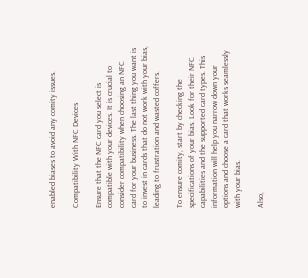enabled biases to avoid any comity issues.

Compatibility With NFC Devices

Ensure that the NFC card you select is compatible with your devices. It is crucial to consider compatibility when choosing an NFC card for your business. The last thing you want is to invest in cards that do not work with your bias, leading to frustration and wasted coffers.

To ensure comity, start by checking the specifications of your bias. Look for their NFC capabilities and the supported card types. This information will help you narrow down your options and choose a card that works seamlessly with your bias.

Also,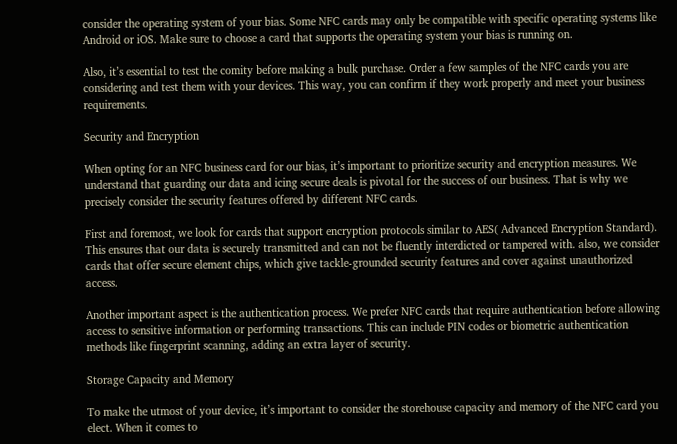consider the operating system of your bias. Some NFC cards may only be compatible with specific operating systems like Android or iOS. Make sure to choose a card that supports the operating system your bias is running on.

Also, it’s essential to test the comity before making a bulk purchase. Order a few samples of the NFC cards you are considering and test them with your devices. This way, you can confirm if they work properly and meet your business requirements.

Security and Encryption

When opting for an NFC business card for our bias, it’s important to prioritize security and encryption measures. We understand that guarding our data and icing secure deals is pivotal for the success of our business. That is why we precisely consider the security features offered by different NFC cards.

First and foremost, we look for cards that support encryption protocols similar to AES( Advanced Encryption Standard). This ensures that our data is securely transmitted and can not be fluently interdicted or tampered with. also, we consider cards that offer secure element chips, which give tackle-grounded security features and cover against unauthorized access.

Another important aspect is the authentication process. We prefer NFC cards that require authentication before allowing access to sensitive information or performing transactions. This can include PIN codes or biometric authentication methods like fingerprint scanning, adding an extra layer of security.

Storage Capacity and Memory

To make the utmost of your device, it’s important to consider the storehouse capacity and memory of the NFC card you elect. When it comes to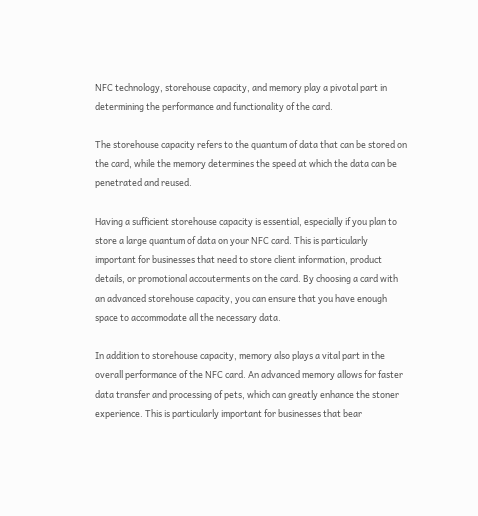NFC technology, storehouse capacity, and memory play a pivotal part in determining the performance and functionality of the card.

The storehouse capacity refers to the quantum of data that can be stored on the card, while the memory determines the speed at which the data can be penetrated and reused.

Having a sufficient storehouse capacity is essential, especially if you plan to store a large quantum of data on your NFC card. This is particularly important for businesses that need to store client information, product details, or promotional accouterments on the card. By choosing a card with an advanced storehouse capacity, you can ensure that you have enough space to accommodate all the necessary data.

In addition to storehouse capacity, memory also plays a vital part in the overall performance of the NFC card. An advanced memory allows for faster data transfer and processing of pets, which can greatly enhance the stoner experience. This is particularly important for businesses that bear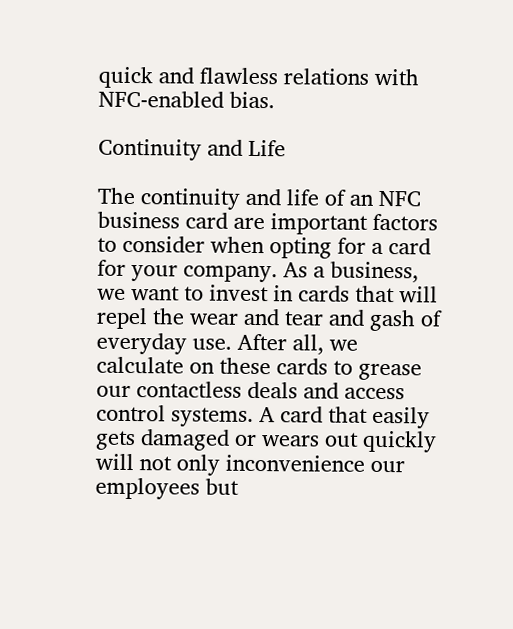quick and flawless relations with NFC-enabled bias.

Continuity and Life

The continuity and life of an NFC business card are important factors to consider when opting for a card for your company. As a business, we want to invest in cards that will repel the wear and tear and gash of everyday use. After all, we calculate on these cards to grease our contactless deals and access control systems. A card that easily gets damaged or wears out quickly will not only inconvenience our employees but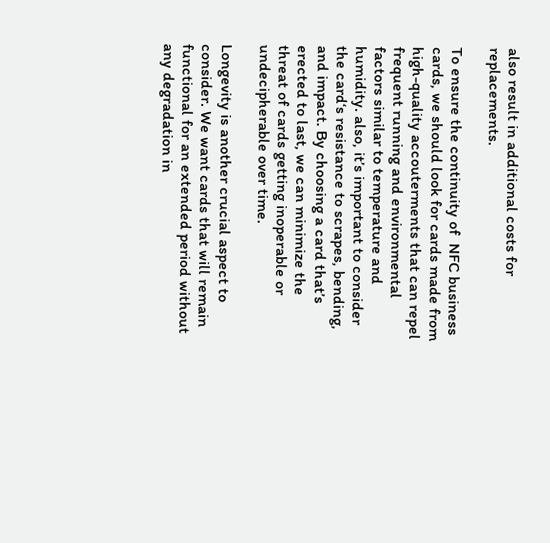also result in additional costs for replacements.

To ensure the continuity of  NFC business cards, we should look for cards made from high-quality accouterments that can repel frequent running and environmental factors similar to temperature and humidity. also, it’s important to consider the card‘s resistance to scrapes, bending, and impact. By choosing a card that’s erected to last, we can minimize the threat of cards getting inoperable or undecipherable over time.

Longevity is another crucial aspect to consider. We want cards that will remain functional for an extended period without any degradation in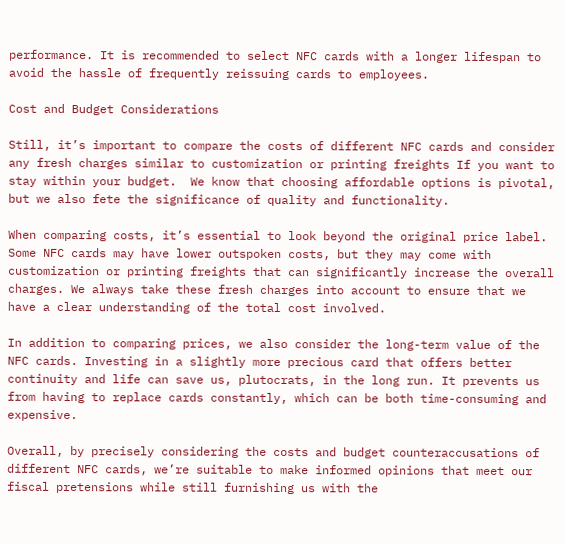performance. It is recommended to select NFC cards with a longer lifespan to avoid the hassle of frequently reissuing cards to employees.

Cost and Budget Considerations

Still, it’s important to compare the costs of different NFC cards and consider any fresh charges similar to customization or printing freights If you want to stay within your budget.  We know that choosing affordable options is pivotal, but we also fete the significance of quality and functionality.

When comparing costs, it’s essential to look beyond the original price label. Some NFC cards may have lower outspoken costs, but they may come with customization or printing freights that can significantly increase the overall charges. We always take these fresh charges into account to ensure that we have a clear understanding of the total cost involved.

In addition to comparing prices, we also consider the long-term value of the NFC cards. Investing in a slightly more precious card that offers better continuity and life can save us, plutocrats, in the long run. It prevents us from having to replace cards constantly, which can be both time-consuming and expensive.

Overall, by precisely considering the costs and budget counteraccusations of different NFC cards, we’re suitable to make informed opinions that meet our fiscal pretensions while still furnishing us with the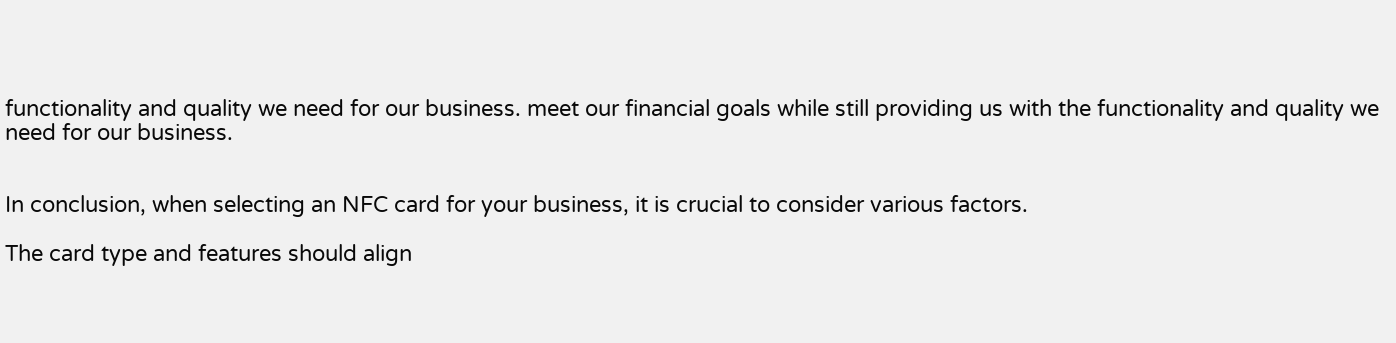functionality and quality we need for our business. meet our financial goals while still providing us with the functionality and quality we need for our business.


In conclusion, when selecting an NFC card for your business, it is crucial to consider various factors.

The card type and features should align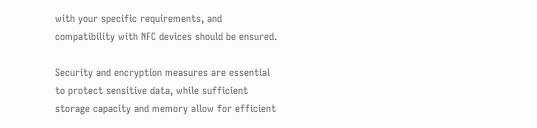with your specific requirements, and compatibility with NFC devices should be ensured.

Security and encryption measures are essential to protect sensitive data, while sufficient storage capacity and memory allow for efficient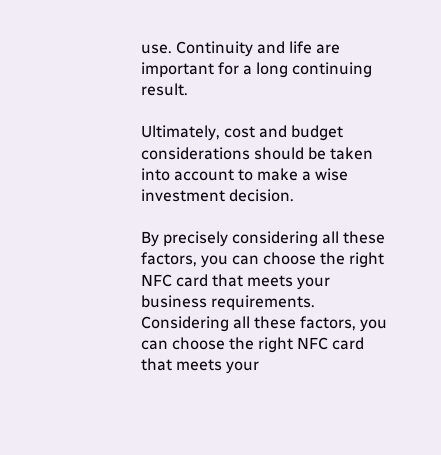use. Continuity and life are important for a long continuing result.

Ultimately, cost and budget considerations should be taken into account to make a wise investment decision.

By precisely considering all these factors, you can choose the right NFC card that meets your business requirements. Considering all these factors, you can choose the right NFC card that meets your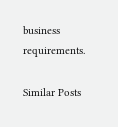business requirements.

Similar Posts